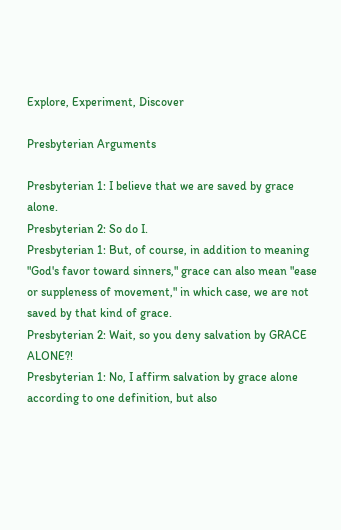Explore, Experiment, Discover

Presbyterian Arguments

Presbyterian 1: I believe that we are saved by grace alone.
Presbyterian 2: So do I.
Presbyterian 1: But, of course, in addition to meaning "God's favor toward sinners," grace can also mean "ease or suppleness of movement," in which case, we are not saved by that kind of grace.
Presbyterian 2: Wait, so you deny salvation by GRACE ALONE?!
Presbyterian 1: No, I affirm salvation by grace alone according to one definition, but also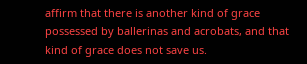affirm that there is another kind of grace possessed by ballerinas and acrobats, and that kind of grace does not save us.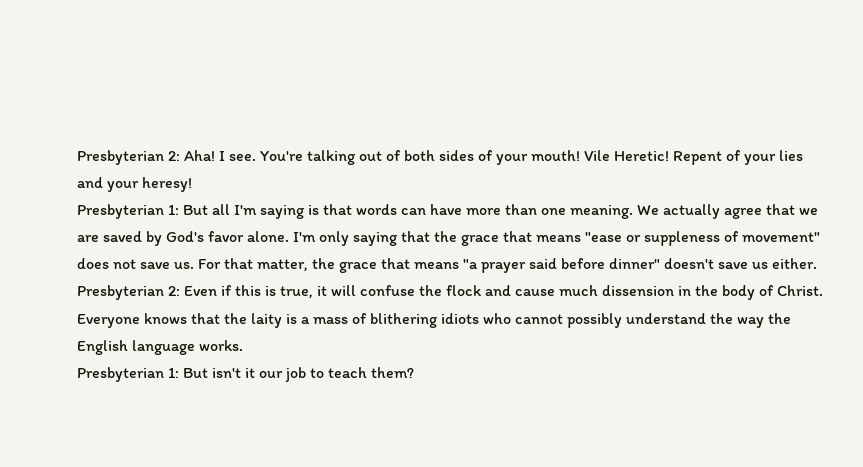Presbyterian 2: Aha! I see. You're talking out of both sides of your mouth! Vile Heretic! Repent of your lies and your heresy!
Presbyterian 1: But all I'm saying is that words can have more than one meaning. We actually agree that we are saved by God's favor alone. I'm only saying that the grace that means "ease or suppleness of movement" does not save us. For that matter, the grace that means "a prayer said before dinner" doesn't save us either.
Presbyterian 2: Even if this is true, it will confuse the flock and cause much dissension in the body of Christ. Everyone knows that the laity is a mass of blithering idiots who cannot possibly understand the way the English language works.
Presbyterian 1: But isn't it our job to teach them?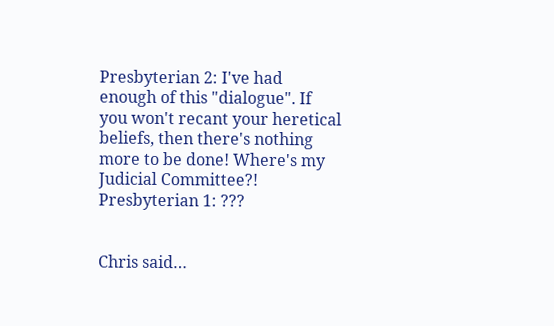Presbyterian 2: I've had enough of this "dialogue". If you won't recant your heretical beliefs, then there's nothing more to be done! Where's my Judicial Committee?!
Presbyterian 1: ???


Chris said…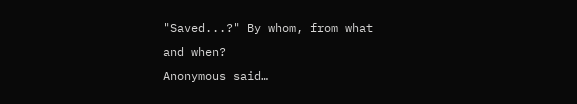"Saved...?" By whom, from what and when?
Anonymous said…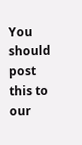You should post this to our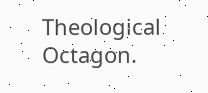Theological Octagon.